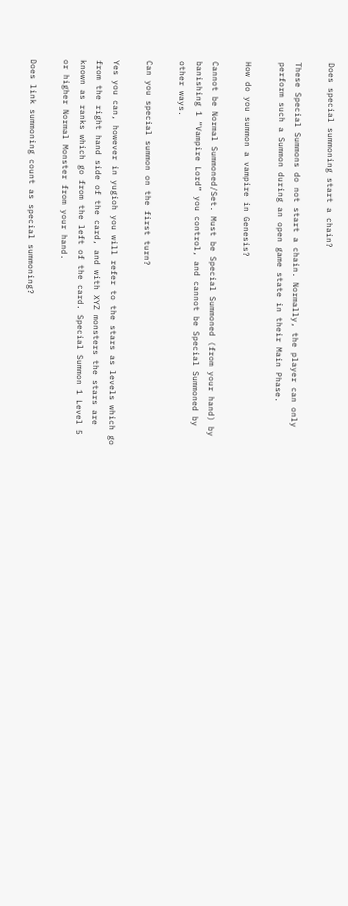Does special summoning start a chain?

These Special Summons do not start a chain. Normally, the player can only perform such a Summon during an open game state in their Main Phase.

How do you summon a vampire in Genesis?

Cannot be Normal Summoned/Set. Must be Special Summoned (from your hand) by banishing 1 “Vampire Lord” you control, and cannot be Special Summoned by other ways.

Can you special summon on the first turn?

Yes you can, however in yugioh you will refer to the stars as levels which go from the right hand side of the card, and with XYZ monsters the stars are known as ranks which go from the left of the card. Special Summon 1 Level 5 or higher Normal Monster from your hand.

Does link summoning count as special summoning?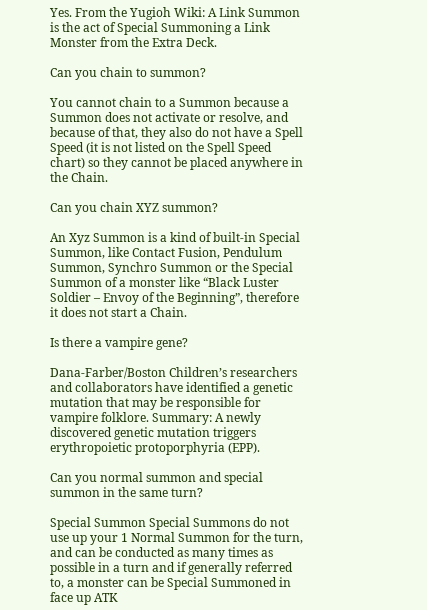Yes. From the Yugioh Wiki: A Link Summon is the act of Special Summoning a Link Monster from the Extra Deck.

Can you chain to summon?

You cannot chain to a Summon because a Summon does not activate or resolve, and because of that, they also do not have a Spell Speed (it is not listed on the Spell Speed chart) so they cannot be placed anywhere in the Chain.

Can you chain XYZ summon?

An Xyz Summon is a kind of built-in Special Summon, like Contact Fusion, Pendulum Summon, Synchro Summon or the Special Summon of a monster like “Black Luster Soldier – Envoy of the Beginning”, therefore it does not start a Chain.

Is there a vampire gene?

Dana-Farber/Boston Children’s researchers and collaborators have identified a genetic mutation that may be responsible for vampire folklore. Summary: A newly discovered genetic mutation triggers erythropoietic protoporphyria (EPP).

Can you normal summon and special summon in the same turn?

Special Summon Special Summons do not use up your 1 Normal Summon for the turn, and can be conducted as many times as possible in a turn and if generally referred to, a monster can be Special Summoned in face up ATK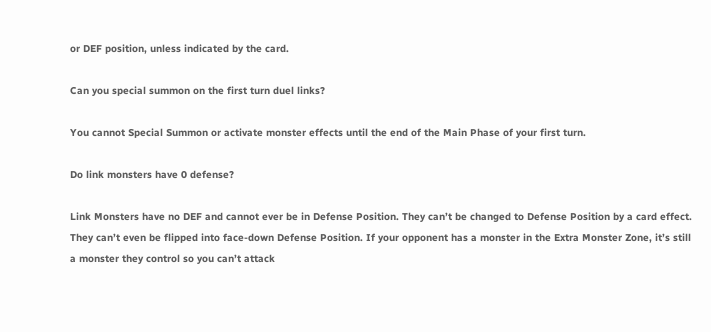or DEF position, unless indicated by the card.

Can you special summon on the first turn duel links?

You cannot Special Summon or activate monster effects until the end of the Main Phase of your first turn.

Do link monsters have 0 defense?

Link Monsters have no DEF and cannot ever be in Defense Position. They can’t be changed to Defense Position by a card effect. They can’t even be flipped into face-down Defense Position. If your opponent has a monster in the Extra Monster Zone, it’s still a monster they control so you can’t attack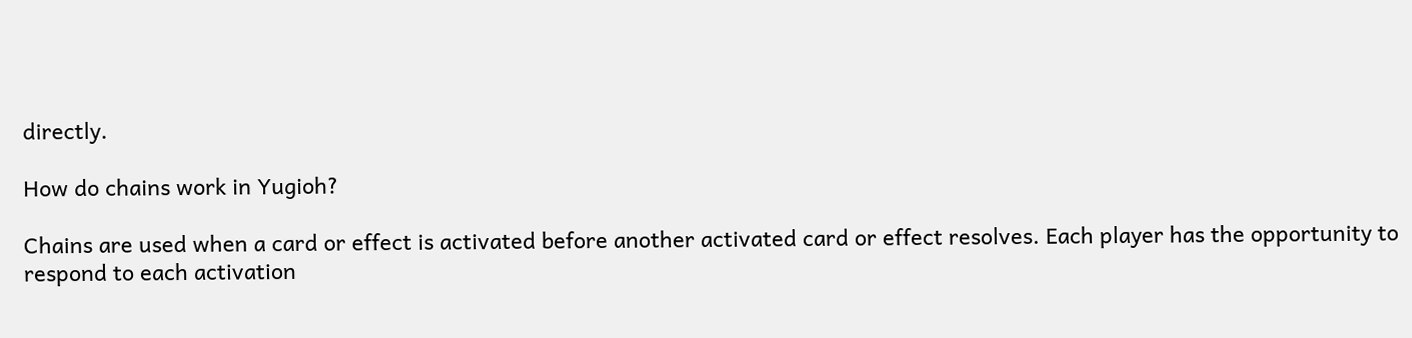directly.

How do chains work in Yugioh?

Chains are used when a card or effect is activated before another activated card or effect resolves. Each player has the opportunity to respond to each activation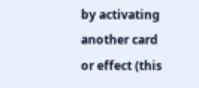by activating another card or effect (this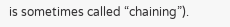is sometimes called “chaining”).